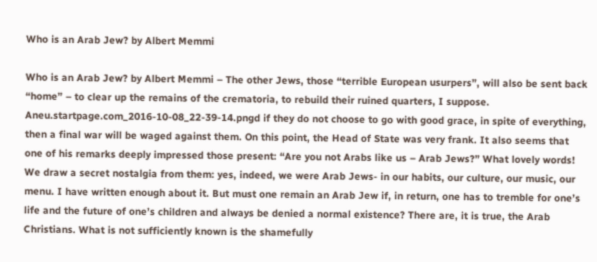Who is an Arab Jew? by Albert Memmi

Who is an Arab Jew? by Albert Memmi – The other Jews, those “terrible European usurpers”, will also be sent back “home” – to clear up the remains of the crematoria, to rebuild their ruined quarters, I suppose. Aneu.startpage.com_2016-10-08_22-39-14.pngd if they do not choose to go with good grace, in spite of everything, then a final war will be waged against them. On this point, the Head of State was very frank. It also seems that one of his remarks deeply impressed those present: “Are you not Arabs like us – Arab Jews?” What lovely words! We draw a secret nostalgia from them: yes, indeed, we were Arab Jews- in our habits, our culture, our music, our menu. I have written enough about it. But must one remain an Arab Jew if, in return, one has to tremble for one’s life and the future of one’s children and always be denied a normal existence? There are, it is true, the Arab Christians. What is not sufficiently known is the shamefully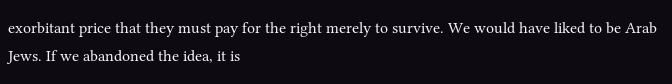exorbitant price that they must pay for the right merely to survive. We would have liked to be Arab Jews. If we abandoned the idea, it is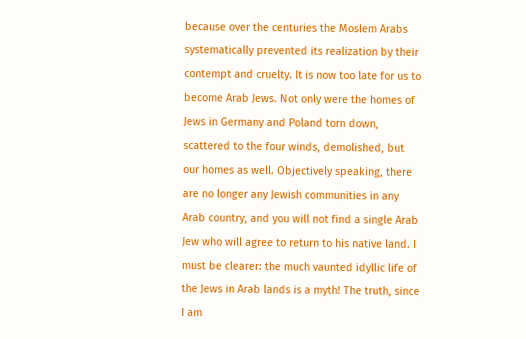because over the centuries the Moslem Arabs systematically prevented its realization by their contempt and cruelty. It is now too late for us to become Arab Jews. Not only were the homes of Jews in Germany and Poland torn down, scattered to the four winds, demolished, but our homes as well. Objectively speaking, there are no longer any Jewish communities in any Arab country, and you will not find a single Arab Jew who will agree to return to his native land. I must be clearer: the much vaunted idyllic life of the Jews in Arab lands is a myth! The truth, since I am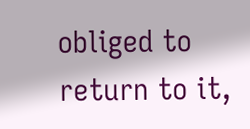obliged to return to it,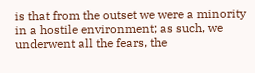is that from the outset we were a minority in a hostile environment; as such, we underwent all the fears, the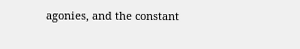agonies, and the constant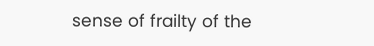sense of frailty of the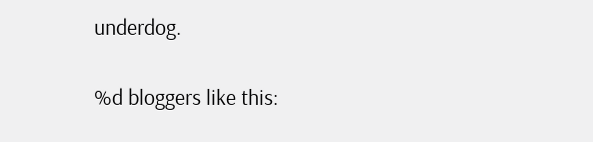underdog.

%d bloggers like this: